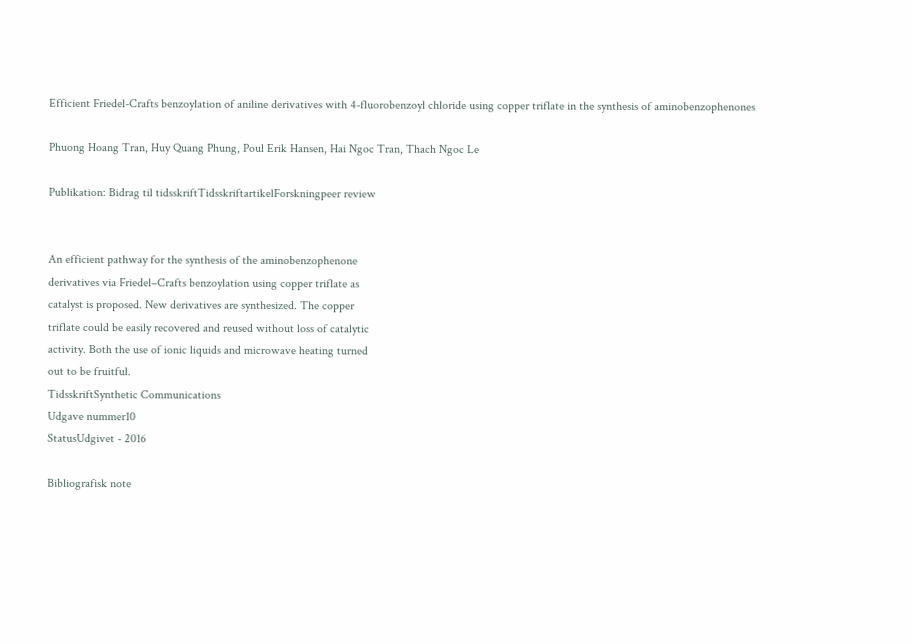Efficient Friedel-Crafts benzoylation of aniline derivatives with 4-fluorobenzoyl chloride using copper triflate in the synthesis of aminobenzophenones

Phuong Hoang Tran, Huy Quang Phung, Poul Erik Hansen, Hai Ngoc Tran, Thach Ngoc Le

Publikation: Bidrag til tidsskriftTidsskriftartikelForskningpeer review


An efficient pathway for the synthesis of the aminobenzophenone
derivatives via Friedel–Crafts benzoylation using copper triflate as
catalyst is proposed. New derivatives are synthesized. The copper
triflate could be easily recovered and reused without loss of catalytic
activity. Both the use of ionic liquids and microwave heating turned
out to be fruitful.
TidsskriftSynthetic Communications
Udgave nummer10
StatusUdgivet - 2016

Bibliografisk note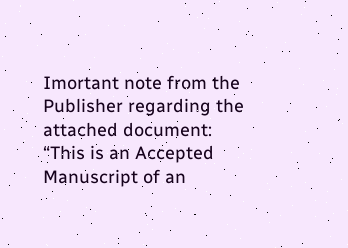Imortant note from the Publisher regarding the attached document:
“This is an Accepted Manuscript of an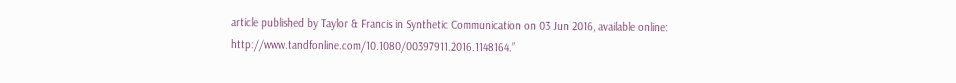article published by Taylor & Francis in Synthetic Communication on 03 Jun 2016, available online: http://www.tandfonline.com/10.1080/00397911.2016.1148164.”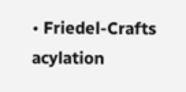• Friedel-Crafts acylation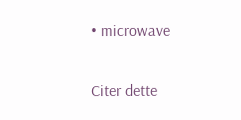• microwave

Citer dette